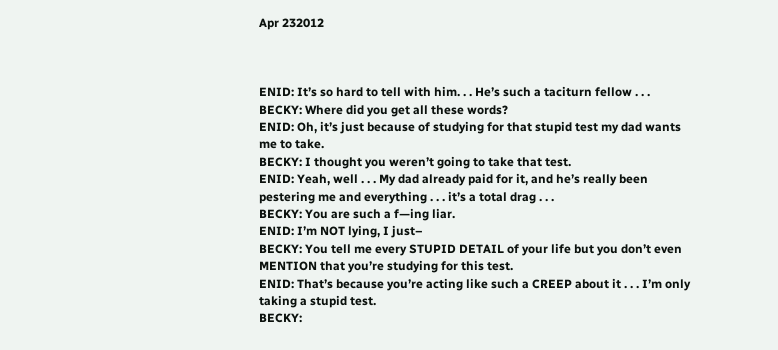Apr 232012



ENID: It’s so hard to tell with him. . . He’s such a taciturn fellow . . .
BECKY: Where did you get all these words?
ENID: Oh, it’s just because of studying for that stupid test my dad wants me to take.
BECKY: I thought you weren’t going to take that test.
ENID: Yeah, well . . . My dad already paid for it, and he’s really been pestering me and everything . . . it’s a total drag . . .
BECKY: You are such a f—ing liar.
ENID: I’m NOT lying, I just–
BECKY: You tell me every STUPID DETAIL of your life but you don’t even MENTION that you’re studying for this test.
ENID: That’s because you’re acting like such a CREEP about it . . . I’m only taking a stupid test.
BECKY: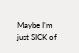Maybe I’m just SICK of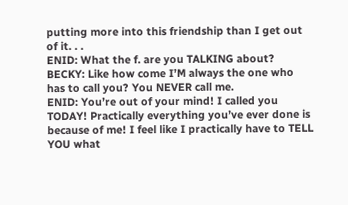putting more into this friendship than I get out of it. . .
ENID: What the f. are you TALKING about?
BECKY: Like how come I’M always the one who has to call you? You NEVER call me.
ENID: You’re out of your mind! I called you TODAY! Practically everything you’ve ever done is because of me! I feel like I practically have to TELL YOU what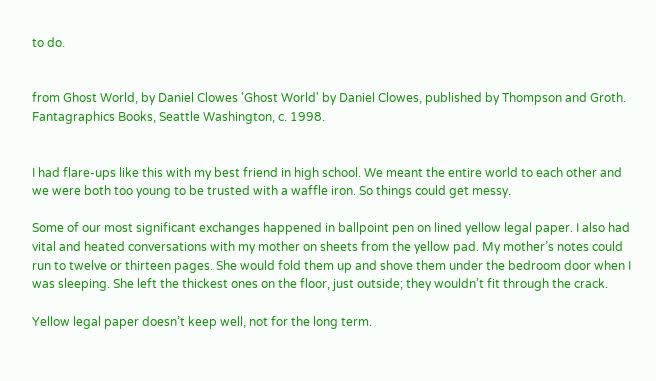to do.


from Ghost World, by Daniel Clowes 'Ghost World' by Daniel Clowes, published by Thompson and Groth. Fantagraphics Books, Seattle Washington, c. 1998.


I had flare-ups like this with my best friend in high school. We meant the entire world to each other and we were both too young to be trusted with a waffle iron. So things could get messy.

Some of our most significant exchanges happened in ballpoint pen on lined yellow legal paper. I also had vital and heated conversations with my mother on sheets from the yellow pad. My mother’s notes could run to twelve or thirteen pages. She would fold them up and shove them under the bedroom door when I was sleeping. She left the thickest ones on the floor, just outside; they wouldn’t fit through the crack.

Yellow legal paper doesn’t keep well, not for the long term.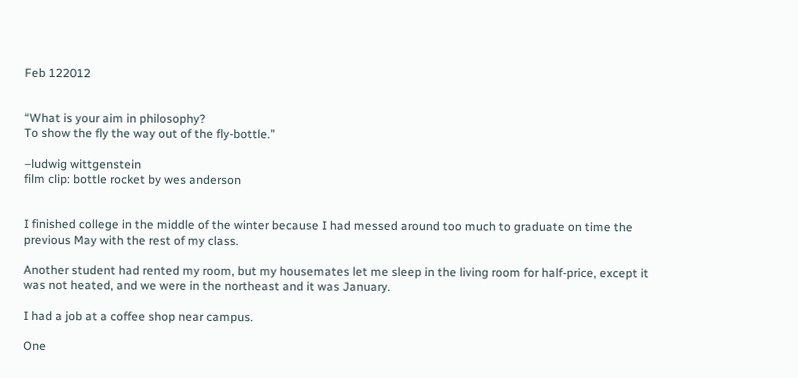Feb 122012


“What is your aim in philosophy?
To show the fly the way out of the fly-bottle.”

–ludwig wittgenstein
film clip: bottle rocket by wes anderson


I finished college in the middle of the winter because I had messed around too much to graduate on time the previous May with the rest of my class.

Another student had rented my room, but my housemates let me sleep in the living room for half-price, except it was not heated, and we were in the northeast and it was January.

I had a job at a coffee shop near campus.

One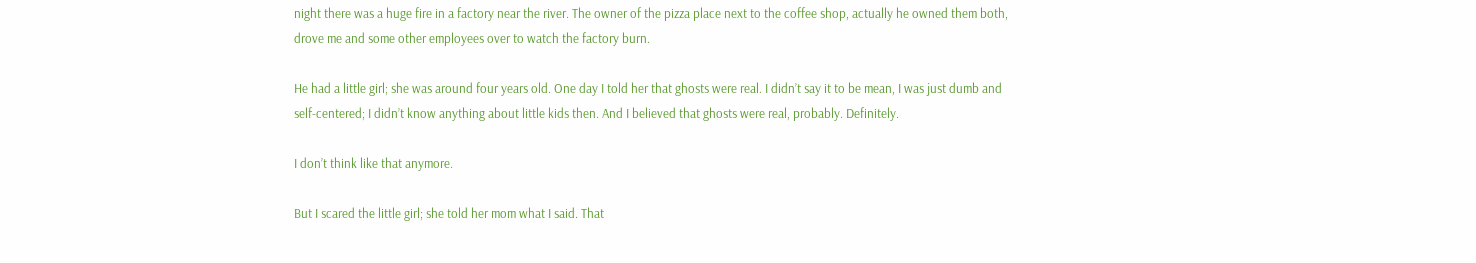night there was a huge fire in a factory near the river. The owner of the pizza place next to the coffee shop, actually he owned them both, drove me and some other employees over to watch the factory burn.

He had a little girl; she was around four years old. One day I told her that ghosts were real. I didn’t say it to be mean, I was just dumb and self-centered; I didn’t know anything about little kids then. And I believed that ghosts were real, probably. Definitely.

I don’t think like that anymore.

But I scared the little girl; she told her mom what I said. That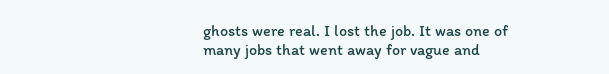ghosts were real. I lost the job. It was one of many jobs that went away for vague and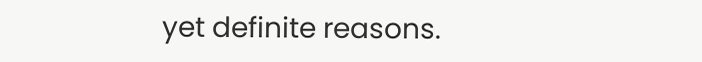yet definite reasons.